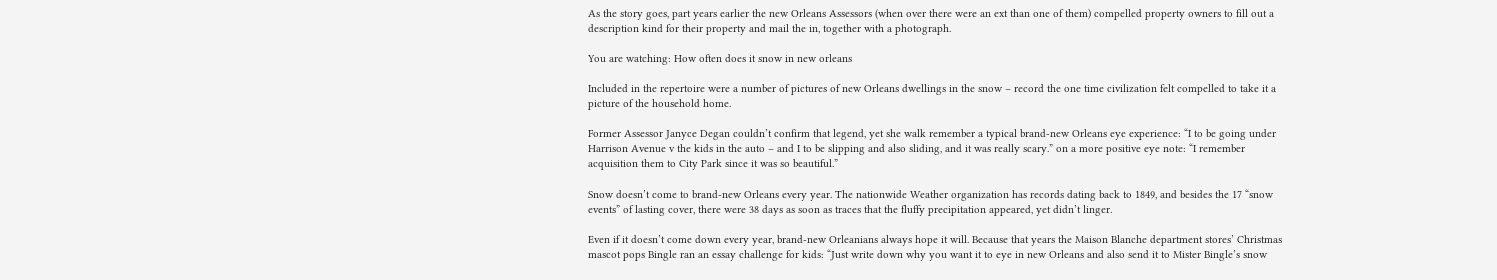As the story goes, part years earlier the new Orleans Assessors (when over there were an ext than one of them) compelled property owners to fill out a description kind for their property and mail the in, together with a photograph.

You are watching: How often does it snow in new orleans

Included in the repertoire were a number of pictures of new Orleans dwellings in the snow – record the one time civilization felt compelled to take it a picture of the household home.

Former Assessor Janyce Degan couldn’t confirm that legend, yet she walk remember a typical brand-new Orleans eye experience: “I to be going under Harrison Avenue v the kids in the auto – and I to be slipping and also sliding, and it was really scary.” on a more positive eye note: “I remember acquisition them to City Park since it was so beautiful.”

Snow doesn’t come to brand-new Orleans every year. The nationwide Weather organization has records dating back to 1849, and besides the 17 “snow events” of lasting cover, there were 38 days as soon as traces that the fluffy precipitation appeared, yet didn’t linger.

Even if it doesn’t come down every year, brand-new Orleanians always hope it will. Because that years the Maison Blanche department stores’ Christmas mascot pops Bingle ran an essay challenge for kids: “Just write down why you want it to eye in new Orleans and also send it to Mister Bingle’s snow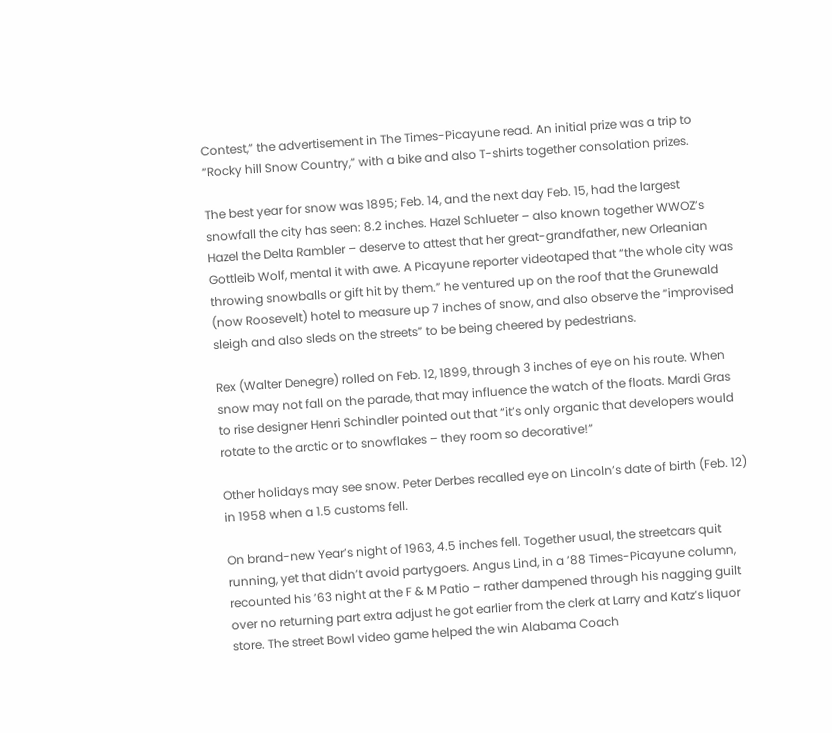Contest,” the advertisement in The Times-Picayune read. An initial prize was a trip to “Rocky hill Snow Country,” with a bike and also T-shirts together consolation prizes.

The best year for snow was 1895; Feb. 14, and the next day Feb. 15, had the largest snowfall the city has seen: 8.2 inches. Hazel Schlueter – also known together WWOZ’s Hazel the Delta Rambler – deserve to attest that her great-grandfather, new Orleanian Gottleib Wolf, mental it with awe. A Picayune reporter videotaped that “the whole city was throwing snowballs or gift hit by them.” he ventured up on the roof that the Grunewald (now Roosevelt) hotel to measure up 7 inches of snow, and also observe the “improvised sleigh and also sleds on the streets” to be being cheered by pedestrians.

Rex (Walter Denegre) rolled on Feb. 12, 1899, through 3 inches of eye on his route. When snow may not fall on the parade, that may influence the watch of the floats. Mardi Gras to rise designer Henri Schindler pointed out that “it’s only organic that developers would rotate to the arctic or to snowflakes – they room so decorative!”

Other holidays may see snow. Peter Derbes recalled eye on Lincoln’s date of birth (Feb. 12) in 1958 when a 1.5 customs fell.

On brand-new Year’s night of 1963, 4.5 inches fell. Together usual, the streetcars quit running, yet that didn’t avoid partygoers. Angus Lind, in a ’88 Times-Picayune column, recounted his ’63 night at the F & M Patio – rather dampened through his nagging guilt over no returning part extra adjust he got earlier from the clerk at Larry and Katz’s liquor store. The street Bowl video game helped the win Alabama Coach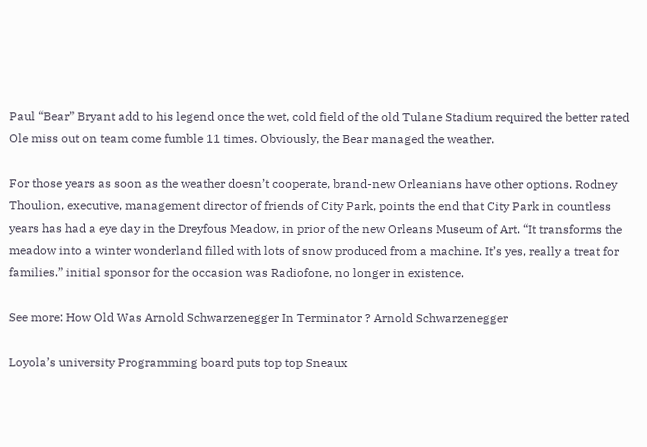Paul “Bear” Bryant add to his legend once the wet, cold field of the old Tulane Stadium required the better rated Ole miss out on team come fumble 11 times. Obviously, the Bear managed the weather.

For those years as soon as the weather doesn’t cooperate, brand-new Orleanians have other options. Rodney Thoulion, executive, management director of friends of City Park, points the end that City Park in countless years has had a eye day in the Dreyfous Meadow, in prior of the new Orleans Museum of Art. “It transforms the meadow into a winter wonderland filled with lots of snow produced from a machine. It’s yes, really a treat for families.” initial sponsor for the occasion was Radiofone, no longer in existence.

See more: How Old Was Arnold Schwarzenegger In Terminator ? Arnold Schwarzenegger

Loyola’s university Programming board puts top top Sneaux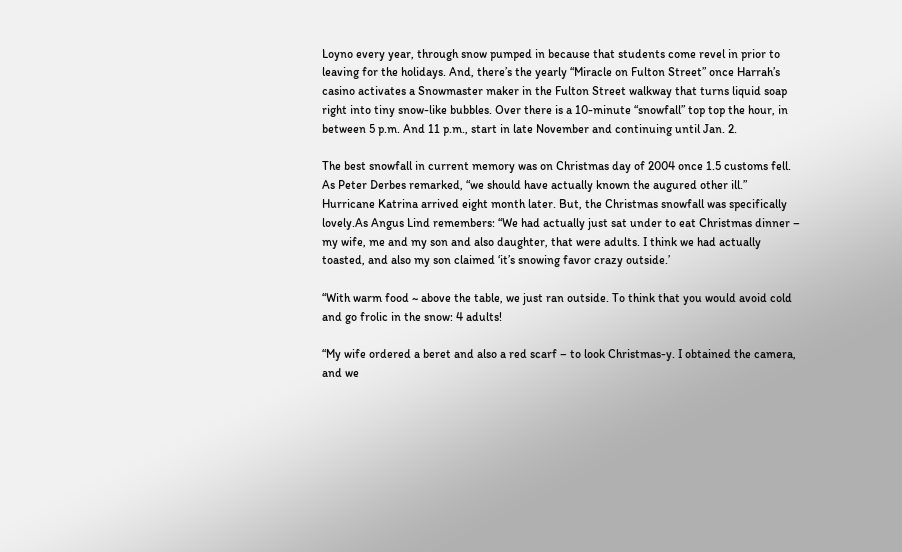Loyno every year, through snow pumped in because that students come revel in prior to leaving for the holidays. And, there’s the yearly “Miracle on Fulton Street” once Harrah’s casino activates a Snowmaster maker in the Fulton Street walkway that turns liquid soap right into tiny snow-like bubbles. Over there is a 10-minute “snowfall” top top the hour, in between 5 p.m. And 11 p.m., start in late November and continuing until Jan. 2.

The best snowfall in current memory was on Christmas day of 2004 once 1.5 customs fell. As Peter Derbes remarked, “we should have actually known the augured other ill.” Hurricane Katrina arrived eight month later. But, the Christmas snowfall was specifically lovely.As Angus Lind remembers: “We had actually just sat under to eat Christmas dinner – my wife, me and my son and also daughter, that were adults. I think we had actually toasted, and also my son claimed ‘it’s snowing favor crazy outside.’

“With warm food ~ above the table, we just ran outside. To think that you would avoid cold and go frolic in the snow: 4 adults!

“My wife ordered a beret and also a red scarf – to look Christmas-y. I obtained the camera, and we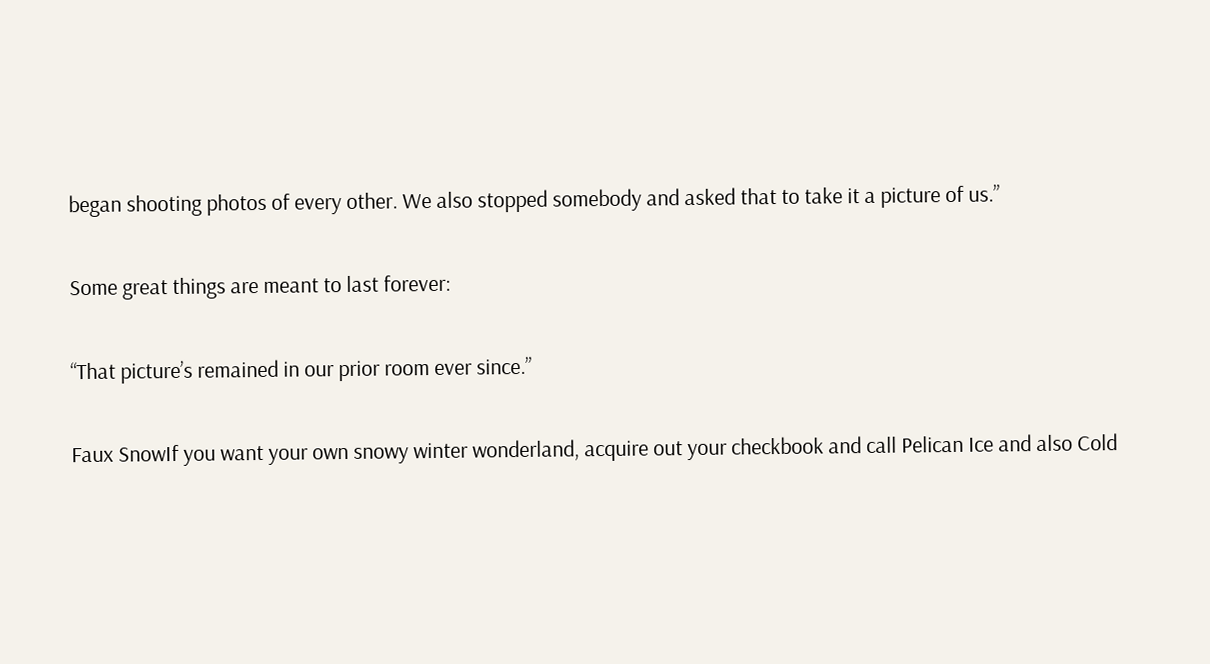began shooting photos of every other. We also stopped somebody and asked that to take it a picture of us.”

Some great things are meant to last forever:

“That picture’s remained in our prior room ever since.”

Faux SnowIf you want your own snowy winter wonderland, acquire out your checkbook and call Pelican Ice and also Cold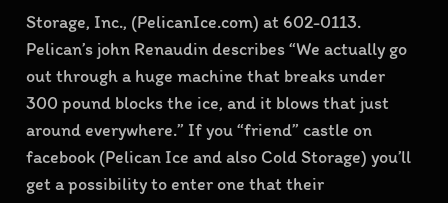Storage, Inc., (PelicanIce.com) at 602-0113. Pelican’s john Renaudin describes “We actually go out through a huge machine that breaks under 300 pound blocks the ice, and it blows that just around everywhere.” If you “friend” castle on facebook (Pelican Ice and also Cold Storage) you’ll get a possibility to enter one that their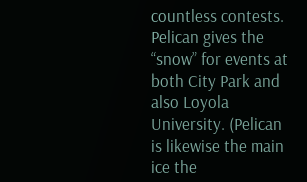countless contests. Pelican gives the “snow” for events at both City Park and also Loyola University. (Pelican is likewise the main ice the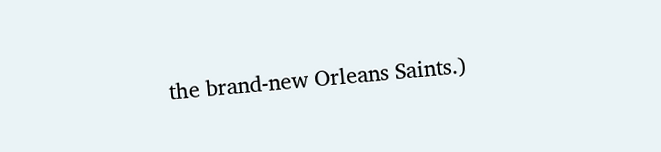the brand-new Orleans Saints.)